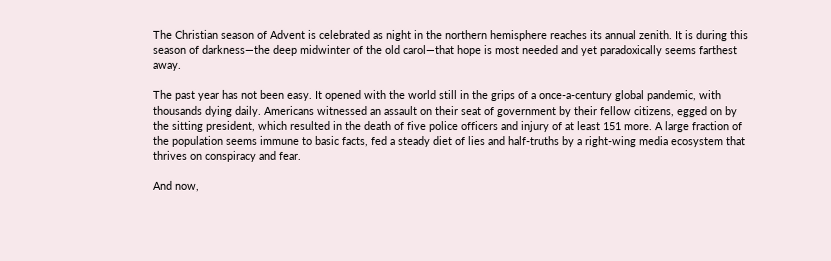The Christian season of Advent is celebrated as night in the northern hemisphere reaches its annual zenith. It is during this season of darkness—the deep midwinter of the old carol—that hope is most needed and yet paradoxically seems farthest away.

The past year has not been easy. It opened with the world still in the grips of a once-a-century global pandemic, with thousands dying daily. Americans witnessed an assault on their seat of government by their fellow citizens, egged on by the sitting president, which resulted in the death of five police officers and injury of at least 151 more. A large fraction of the population seems immune to basic facts, fed a steady diet of lies and half-truths by a right-wing media ecosystem that thrives on conspiracy and fear.

And now,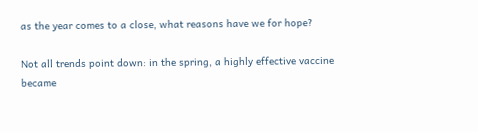as the year comes to a close, what reasons have we for hope?

Not all trends point down: in the spring, a highly effective vaccine became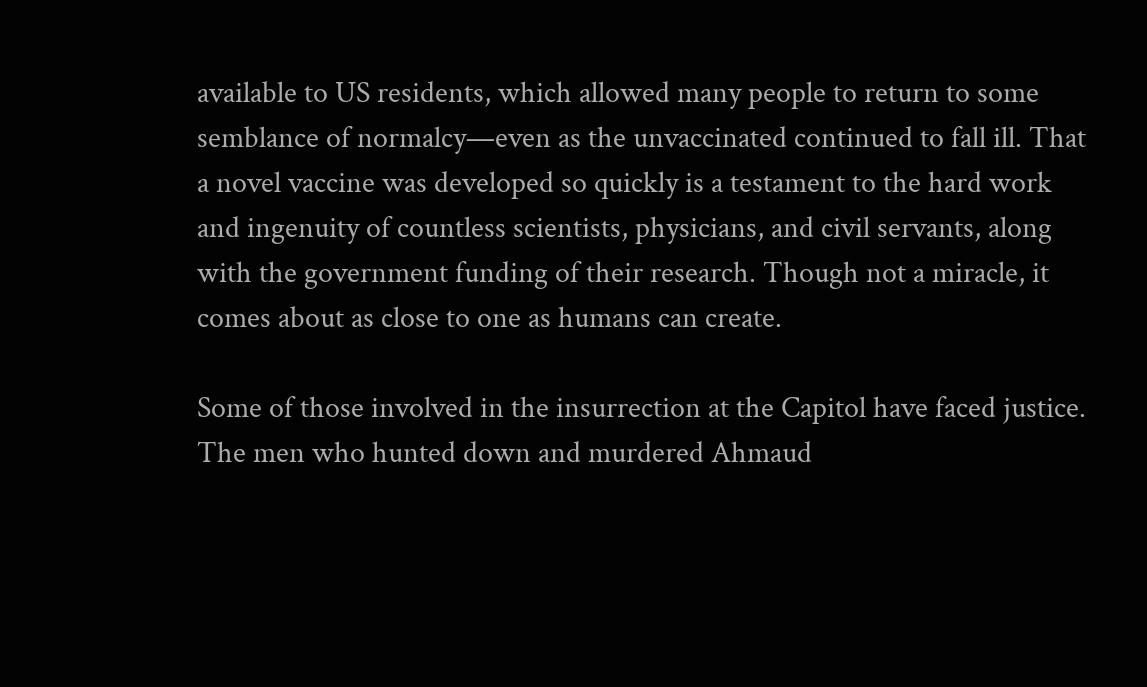available to US residents, which allowed many people to return to some semblance of normalcy—even as the unvaccinated continued to fall ill. That a novel vaccine was developed so quickly is a testament to the hard work and ingenuity of countless scientists, physicians, and civil servants, along with the government funding of their research. Though not a miracle, it comes about as close to one as humans can create.

Some of those involved in the insurrection at the Capitol have faced justice. The men who hunted down and murdered Ahmaud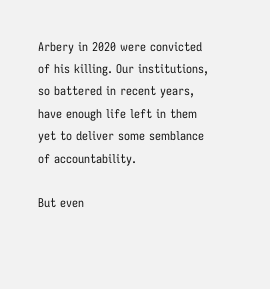Arbery in 2020 were convicted of his killing. Our institutions, so battered in recent years, have enough life left in them yet to deliver some semblance of accountability.

But even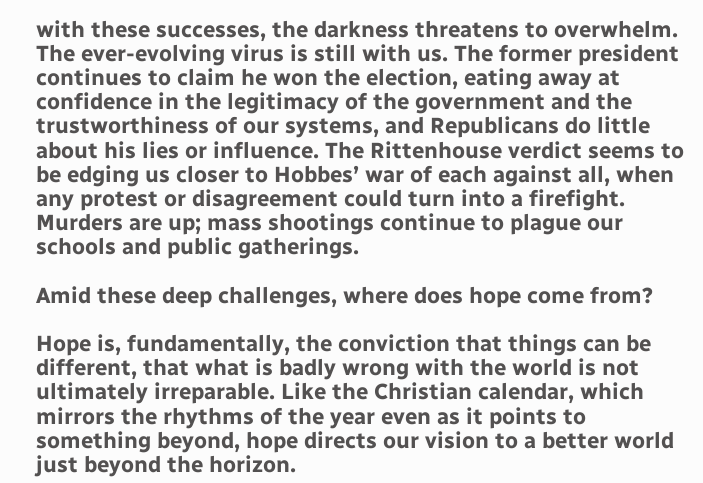with these successes, the darkness threatens to overwhelm. The ever-evolving virus is still with us. The former president continues to claim he won the election, eating away at confidence in the legitimacy of the government and the trustworthiness of our systems, and Republicans do little about his lies or influence. The Rittenhouse verdict seems to be edging us closer to Hobbes’ war of each against all, when any protest or disagreement could turn into a firefight. Murders are up; mass shootings continue to plague our schools and public gatherings.

Amid these deep challenges, where does hope come from?

Hope is, fundamentally, the conviction that things can be different, that what is badly wrong with the world is not ultimately irreparable. Like the Christian calendar, which mirrors the rhythms of the year even as it points to something beyond, hope directs our vision to a better world just beyond the horizon.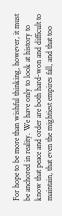For hope to be more than wishful thinking, however, it must be anchored in reality. We have only to look at history to know that peace and order are both hard-won and difficult to maintain, that even the mightiest empires fall, and that too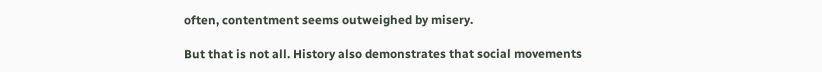often, contentment seems outweighed by misery.

But that is not all. History also demonstrates that social movements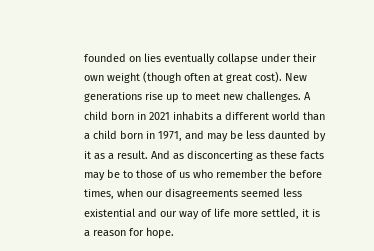founded on lies eventually collapse under their own weight (though often at great cost). New generations rise up to meet new challenges. A child born in 2021 inhabits a different world than a child born in 1971, and may be less daunted by it as a result. And as disconcerting as these facts may be to those of us who remember the before times, when our disagreements seemed less existential and our way of life more settled, it is a reason for hope.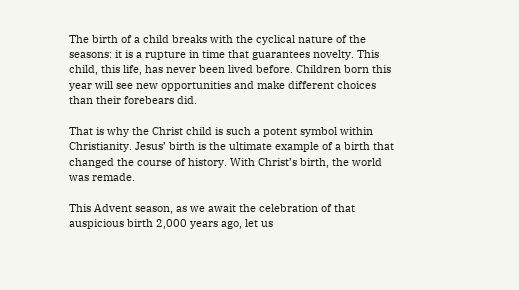The birth of a child breaks with the cyclical nature of the seasons: it is a rupture in time that guarantees novelty. This child, this life, has never been lived before. Children born this year will see new opportunities and make different choices than their forebears did.

That is why the Christ child is such a potent symbol within Christianity. Jesus’ birth is the ultimate example of a birth that changed the course of history. With Christ’s birth, the world was remade.

This Advent season, as we await the celebration of that auspicious birth 2,000 years ago, let us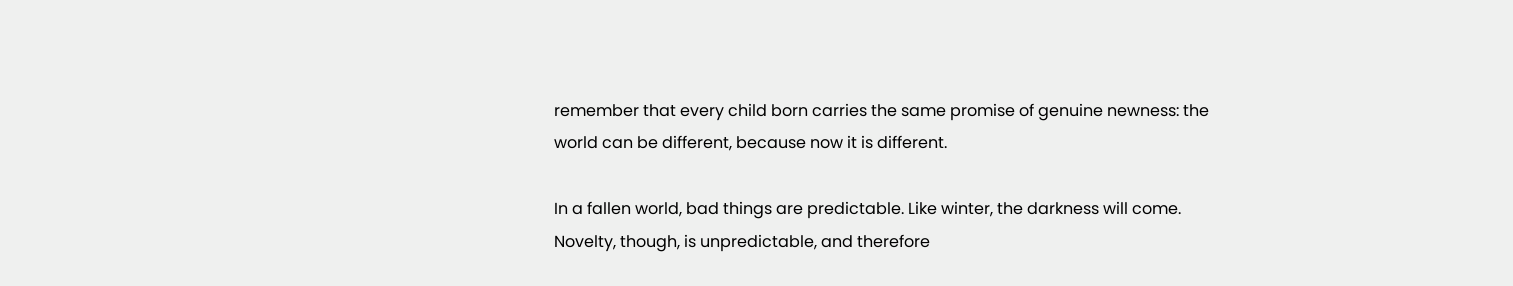remember that every child born carries the same promise of genuine newness: the world can be different, because now it is different.

In a fallen world, bad things are predictable. Like winter, the darkness will come. Novelty, though, is unpredictable, and therefore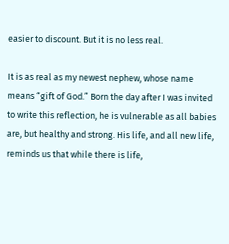easier to discount. But it is no less real.

It is as real as my newest nephew, whose name means “gift of God.” Born the day after I was invited to write this reflection, he is vulnerable as all babies are, but healthy and strong. His life, and all new life, reminds us that while there is life,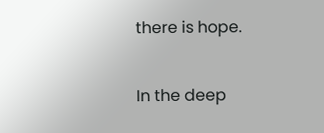there is hope.

In the deep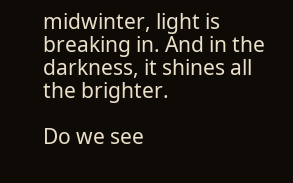midwinter, light is breaking in. And in the darkness, it shines all the brighter.

Do we see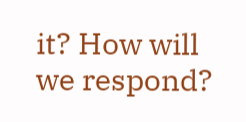it? How will we respond?